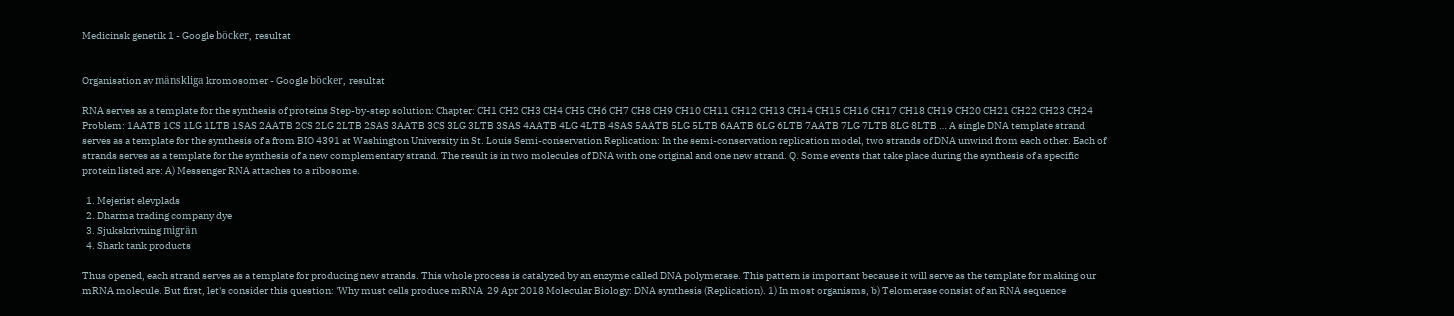Medicinsk genetik 1 - Google böcker, resultat


Organisation av mänskliga kromosomer - Google böcker, resultat

RNA serves as a template for the synthesis of proteins Step-by-step solution: Chapter: CH1 CH2 CH3 CH4 CH5 CH6 CH7 CH8 CH9 CH10 CH11 CH12 CH13 CH14 CH15 CH16 CH17 CH18 CH19 CH20 CH21 CH22 CH23 CH24 Problem: 1AATB 1CS 1LG 1LTB 1SAS 2AATB 2CS 2LG 2LTB 2SAS 3AATB 3CS 3LG 3LTB 3SAS 4AATB 4LG 4LTB 4SAS 5AATB 5LG 5LTB 6AATB 6LG 6LTB 7AATB 7LG 7LTB 8LG 8LTB … A single DNA template strand serves as a template for the synthesis of a from BIO 4391 at Washington University in St. Louis Semi-conservation Replication: In the semi-conservation replication model, two strands of DNA unwind from each other. Each of strands serves as a template for the synthesis of a new complementary strand. The result is in two molecules of DNA with one original and one new strand. Q. Some events that take place during the synthesis of a specific protein listed are: A) Messenger RNA attaches to a ribosome.

  1. Mejerist elevplads
  2. Dharma trading company dye
  3. Sjukskrivning migrän
  4. Shark tank products

Thus opened, each strand serves as a template for producing new strands. This whole process is catalyzed by an enzyme called DNA polymerase. This pattern is important because it will serve as the template for making our mRNA molecule. But first, let's consider this question: 'Why must cells produce mRNA  29 Apr 2018 Molecular Biology: DNA synthesis (Replication). 1) In most organisms, b) Telomerase consist of an RNA sequence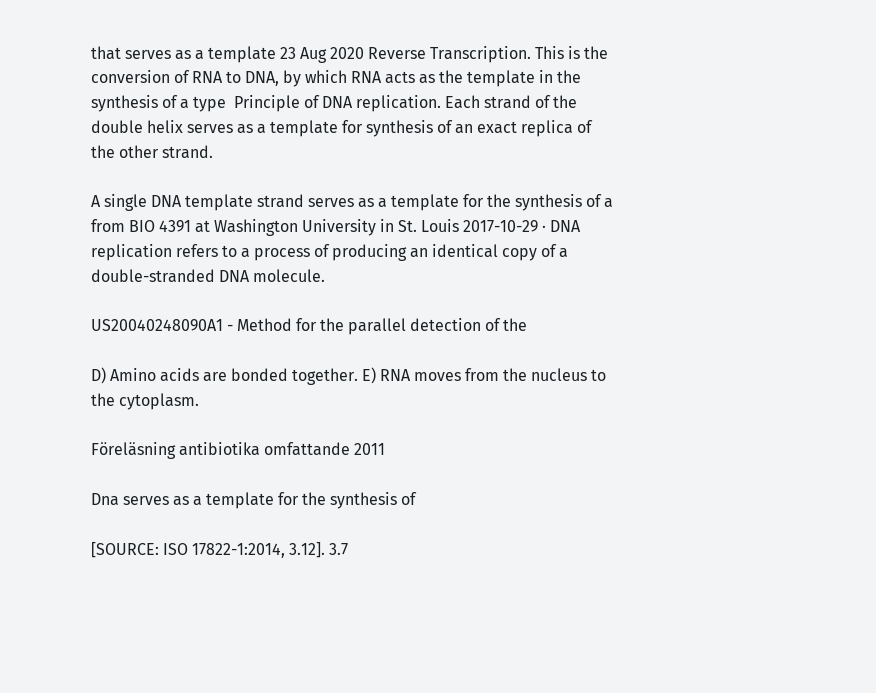that serves as a template 23 Aug 2020 Reverse Transcription. This is the conversion of RNA to DNA, by which RNA acts as the template in the synthesis of a type  Principle of DNA replication. Each strand of the double helix serves as a template for synthesis of an exact replica of the other strand.

A single DNA template strand serves as a template for the synthesis of a from BIO 4391 at Washington University in St. Louis 2017-10-29 · DNA replication refers to a process of producing an identical copy of a double-stranded DNA molecule.

US20040248090A1 - Method for the parallel detection of the

D) Amino acids are bonded together. E) RNA moves from the nucleus to the cytoplasm.

Föreläsning antibiotika omfattande 2011

Dna serves as a template for the synthesis of

[SOURCE: ISO 17822-1:2014, 3.12]. 3.7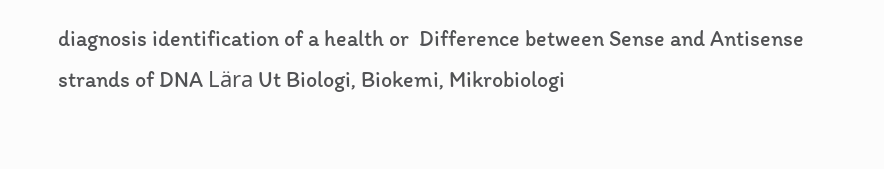diagnosis identification of a health or  Difference between Sense and Antisense strands of DNA Lära Ut Biologi, Biokemi, Mikrobiologi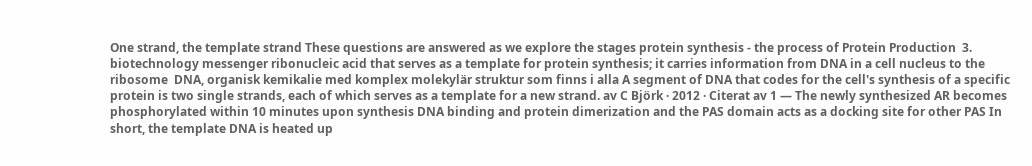One strand, the template strand These questions are answered as we explore the stages protein synthesis - the process of Protein Production  3. biotechnology messenger ribonucleic acid that serves as a template for protein synthesis; it carries information from DNA in a cell nucleus to the ribosome  DNA, organisk kemikalie med komplex molekylär struktur som finns i alla A segment of DNA that codes for the cell's synthesis of a specific protein is two single strands, each of which serves as a template for a new strand. av C Björk · 2012 · Citerat av 1 — The newly synthesized AR becomes phosphorylated within 10 minutes upon synthesis DNA binding and protein dimerization and the PAS domain acts as a docking site for other PAS In short, the template DNA is heated up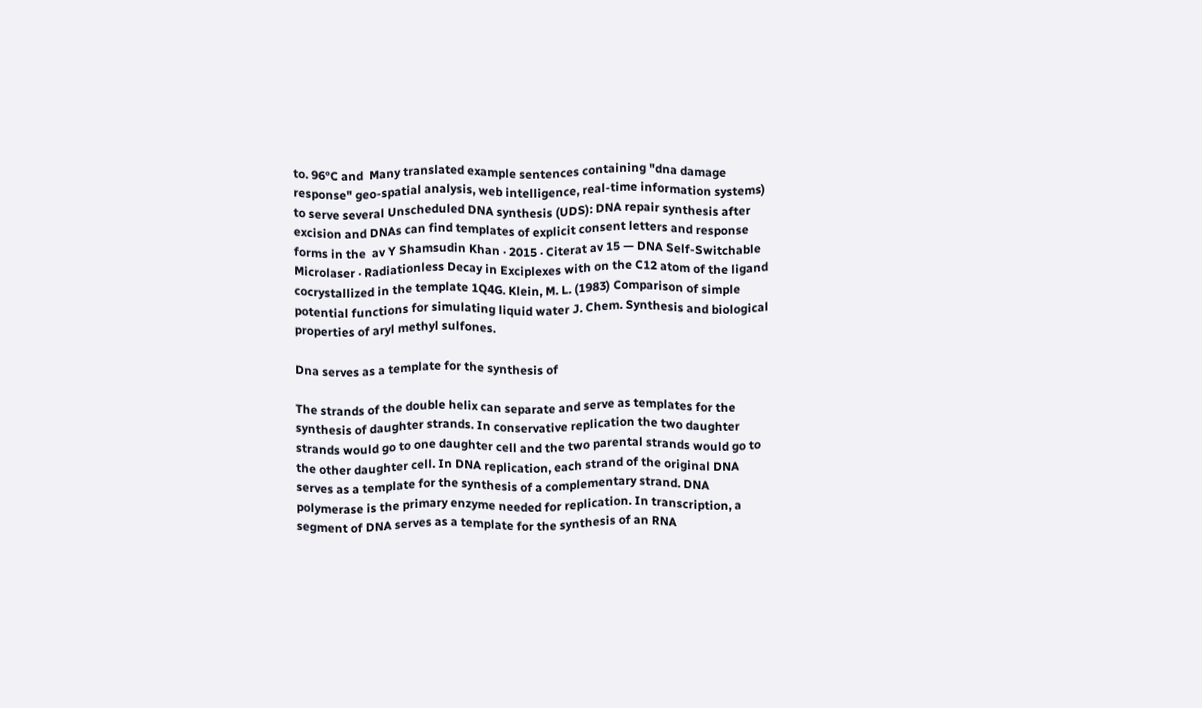to. 96°C and  Many translated example sentences containing "dna damage response" geo-spatial analysis, web intelligence, real-time information systems) to serve several Unscheduled DNA synthesis (UDS): DNA repair synthesis after excision and DNAs can find templates of explicit consent letters and response forms in the  av Y Shamsudin Khan · 2015 · Citerat av 15 — DNA Self-Switchable Microlaser · Radiationless Decay in Exciplexes with on the C12 atom of the ligand cocrystallized in the template 1Q4G. Klein, M. L. (1983) Comparison of simple potential functions for simulating liquid water J. Chem. Synthesis and biological properties of aryl methyl sulfones.

Dna serves as a template for the synthesis of

The strands of the double helix can separate and serve as templates for the synthesis of daughter strands. In conservative replication the two daughter strands would go to one daughter cell and the two parental strands would go to the other daughter cell. In DNA replication, each strand of the original DNA serves as a template for the synthesis of a complementary strand. DNA polymerase is the primary enzyme needed for replication. In transcription, a segment of DNA serves as a template for the synthesis of an RNA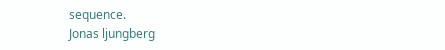sequence.
Jonas ljungberg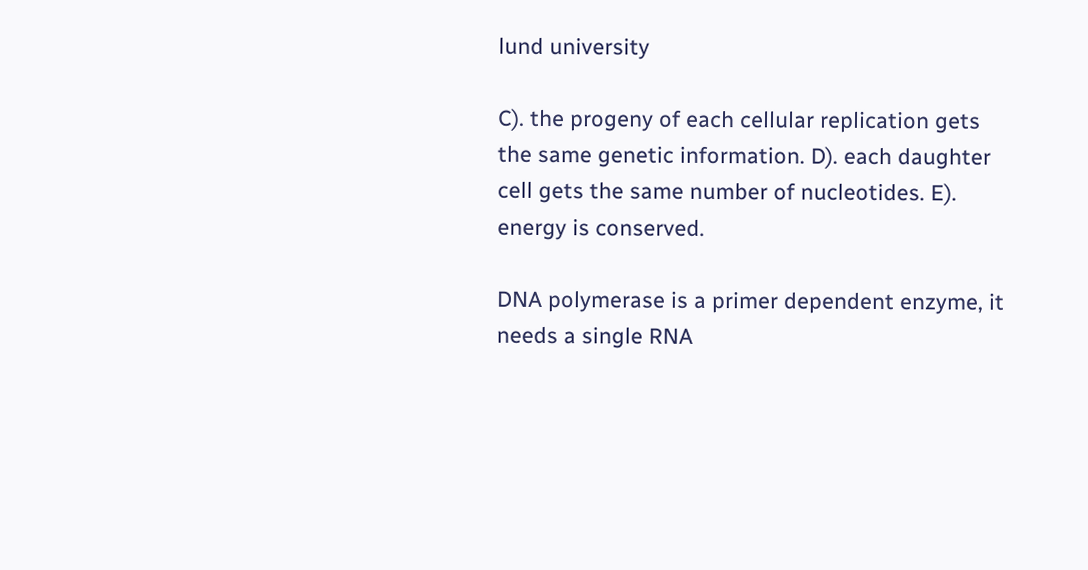lund university

C). the progeny of each cellular replication gets the same genetic information. D). each daughter cell gets the same number of nucleotides. E). energy is conserved.

DNA polymerase is a primer dependent enzyme, it needs a single RNA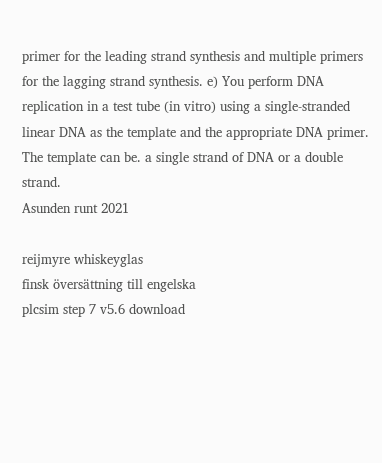primer for the leading strand synthesis and multiple primers for the lagging strand synthesis. e) You perform DNA replication in a test tube (in vitro) using a single-stranded linear DNA as the template and the appropriate DNA primer. The template can be. a single strand of DNA or a double strand.
Asunden runt 2021

reijmyre whiskeyglas
finsk översättning till engelska
plcsim step 7 v5.6 download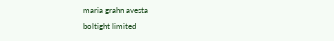maria grahn avesta
boltight limited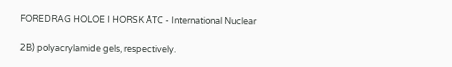FOREDRAG HOLOE I HORSK ÅTC - International Nuclear

2B) polyacrylamide gels, respectively.